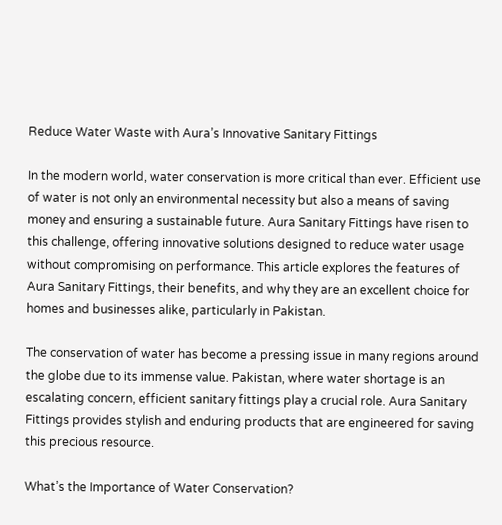Reduce Water Waste with Aura’s Innovative Sanitary Fittings

In the modern world, water conservation is more critical than ever. Efficient use of water is not only an environmental necessity but also a means of saving money and ensuring a sustainable future. Aura Sanitary Fittings have risen to this challenge, offering innovative solutions designed to reduce water usage without compromising on performance. This article explores the features of Aura Sanitary Fittings, their benefits, and why they are an excellent choice for homes and businesses alike, particularly in Pakistan.

The conservation of water has become a pressing issue in many regions around the globe due to its immense value. Pakistan, where water shortage is an escalating concern, efficient sanitary fittings play a crucial role. Aura Sanitary Fittings provides stylish and enduring products that are engineered for saving this precious resource.

What’s the Importance of Water Conservation?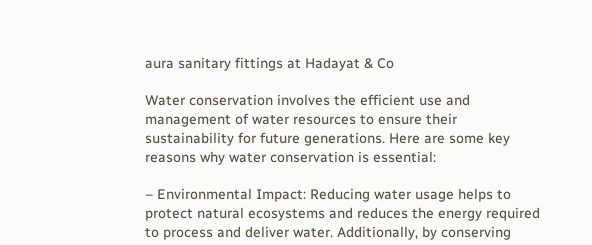aura sanitary fittings at Hadayat & Co

Water conservation involves the efficient use and management of water resources to ensure their sustainability for future generations. Here are some key reasons why water conservation is essential:

– Environmental Impact: Reducing water usage helps to protect natural ecosystems and reduces the energy required to process and deliver water. Additionally, by conserving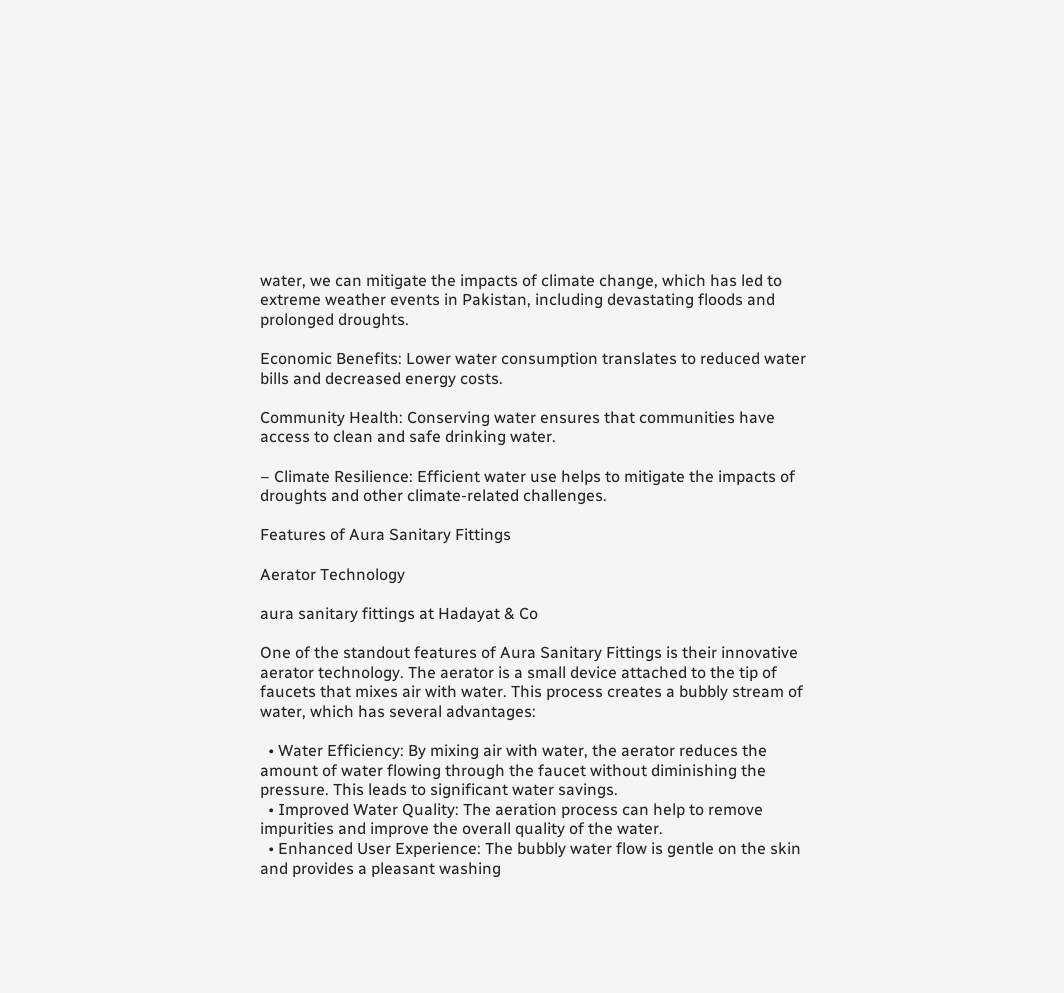water, we can mitigate the impacts of climate change, which has led to extreme weather events in Pakistan, including devastating floods and prolonged droughts.

Economic Benefits: Lower water consumption translates to reduced water bills and decreased energy costs.

Community Health: Conserving water ensures that communities have access to clean and safe drinking water.

– Climate Resilience: Efficient water use helps to mitigate the impacts of droughts and other climate-related challenges.

Features of Aura Sanitary Fittings

Aerator Technology

aura sanitary fittings at Hadayat & Co

One of the standout features of Aura Sanitary Fittings is their innovative aerator technology. The aerator is a small device attached to the tip of faucets that mixes air with water. This process creates a bubbly stream of water, which has several advantages:

  • Water Efficiency: By mixing air with water, the aerator reduces the amount of water flowing through the faucet without diminishing the pressure. This leads to significant water savings.
  • Improved Water Quality: The aeration process can help to remove impurities and improve the overall quality of the water.
  • Enhanced User Experience: The bubbly water flow is gentle on the skin and provides a pleasant washing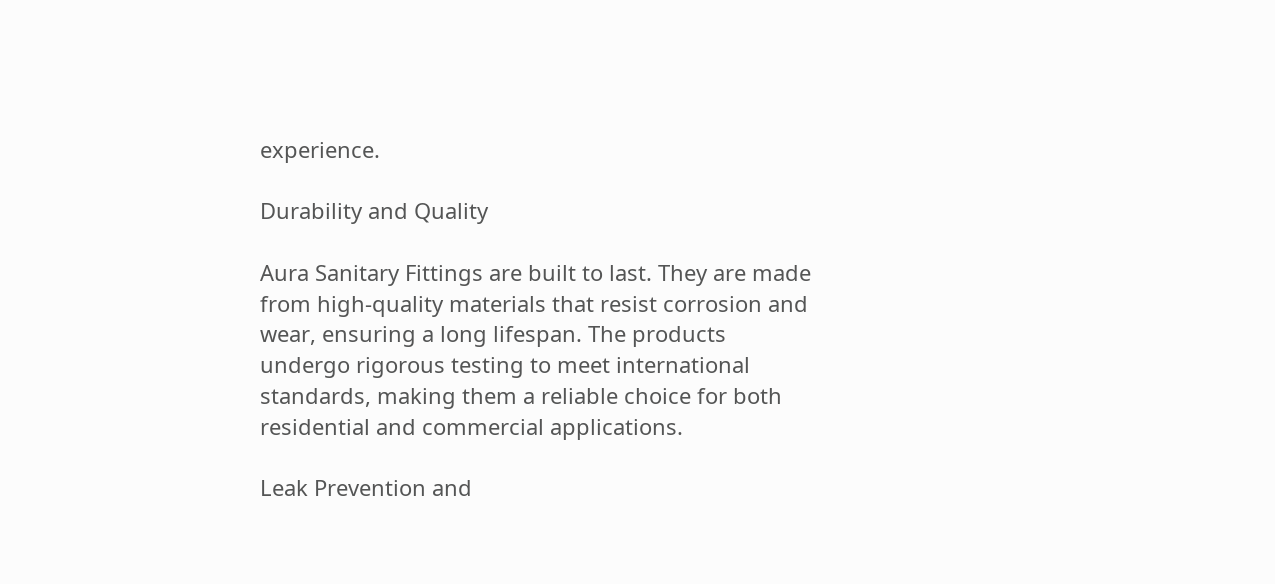experience.

Durability and Quality

Aura Sanitary Fittings are built to last. They are made from high-quality materials that resist corrosion and wear, ensuring a long lifespan. The products undergo rigorous testing to meet international standards, making them a reliable choice for both residential and commercial applications.

Leak Prevention and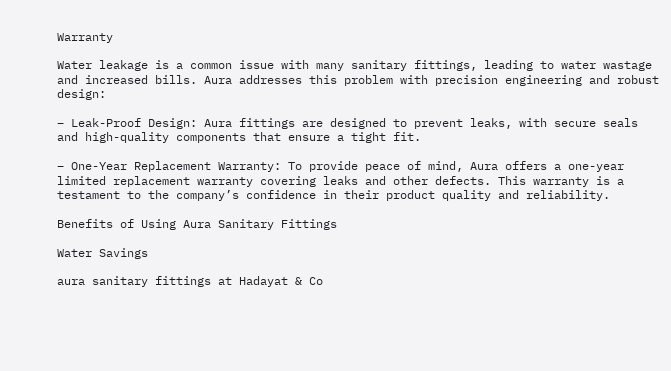Warranty

Water leakage is a common issue with many sanitary fittings, leading to water wastage and increased bills. Aura addresses this problem with precision engineering and robust design:

– Leak-Proof Design: Aura fittings are designed to prevent leaks, with secure seals and high-quality components that ensure a tight fit.

– One-Year Replacement Warranty: To provide peace of mind, Aura offers a one-year limited replacement warranty covering leaks and other defects. This warranty is a testament to the company’s confidence in their product quality and reliability.

Benefits of Using Aura Sanitary Fittings

Water Savings

aura sanitary fittings at Hadayat & Co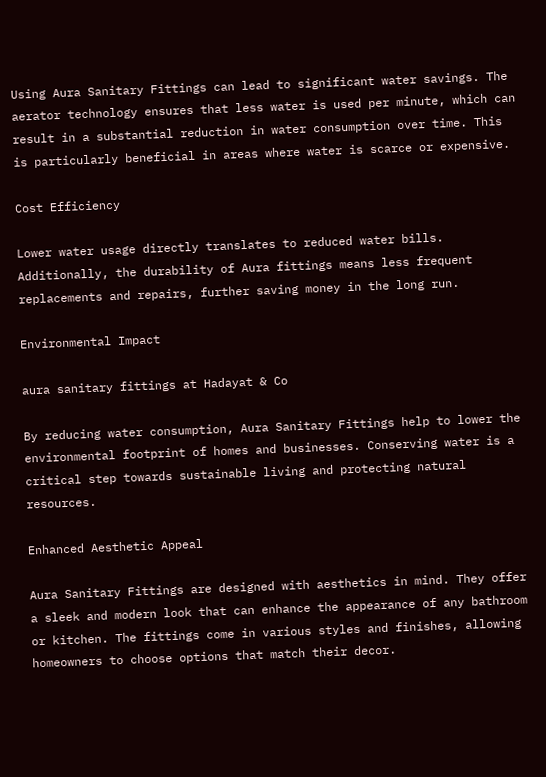Using Aura Sanitary Fittings can lead to significant water savings. The aerator technology ensures that less water is used per minute, which can result in a substantial reduction in water consumption over time. This is particularly beneficial in areas where water is scarce or expensive.

Cost Efficiency

Lower water usage directly translates to reduced water bills. Additionally, the durability of Aura fittings means less frequent replacements and repairs, further saving money in the long run.

Environmental Impact

aura sanitary fittings at Hadayat & Co

By reducing water consumption, Aura Sanitary Fittings help to lower the environmental footprint of homes and businesses. Conserving water is a critical step towards sustainable living and protecting natural resources.

Enhanced Aesthetic Appeal

Aura Sanitary Fittings are designed with aesthetics in mind. They offer a sleek and modern look that can enhance the appearance of any bathroom or kitchen. The fittings come in various styles and finishes, allowing homeowners to choose options that match their decor.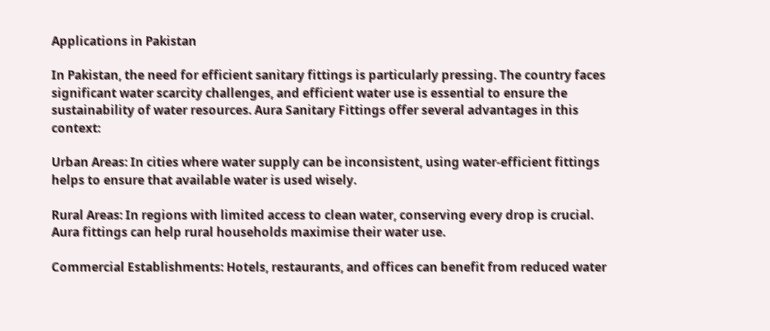Applications in Pakistan

In Pakistan, the need for efficient sanitary fittings is particularly pressing. The country faces significant water scarcity challenges, and efficient water use is essential to ensure the sustainability of water resources. Aura Sanitary Fittings offer several advantages in this context:

Urban Areas: In cities where water supply can be inconsistent, using water-efficient fittings helps to ensure that available water is used wisely.

Rural Areas: In regions with limited access to clean water, conserving every drop is crucial. Aura fittings can help rural households maximise their water use.

Commercial Establishments: Hotels, restaurants, and offices can benefit from reduced water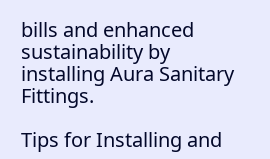bills and enhanced sustainability by installing Aura Sanitary Fittings.

Tips for Installing and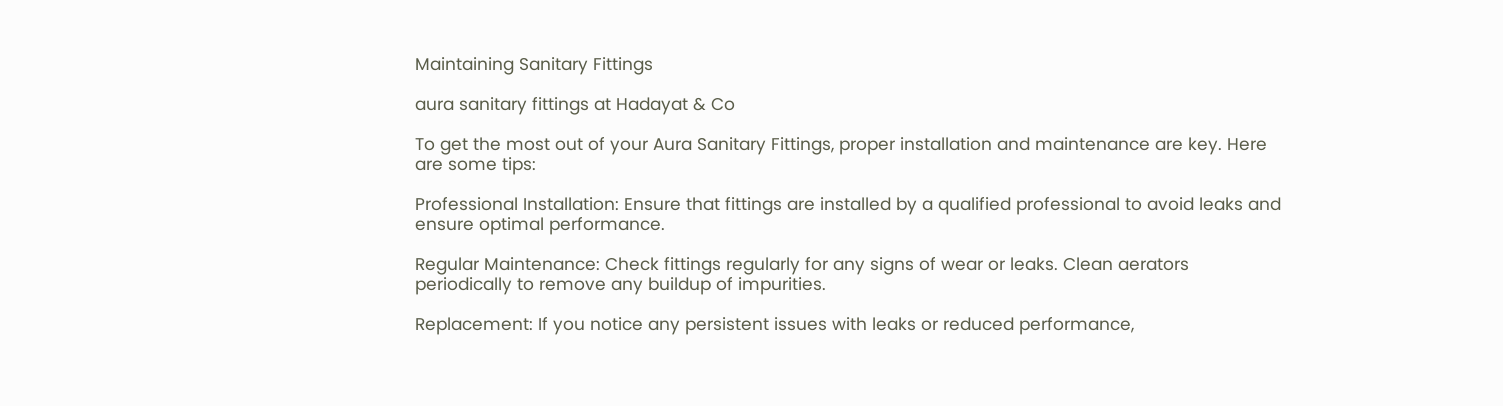Maintaining Sanitary Fittings

aura sanitary fittings at Hadayat & Co

To get the most out of your Aura Sanitary Fittings, proper installation and maintenance are key. Here are some tips:

Professional Installation: Ensure that fittings are installed by a qualified professional to avoid leaks and ensure optimal performance.

Regular Maintenance: Check fittings regularly for any signs of wear or leaks. Clean aerators periodically to remove any buildup of impurities.

Replacement: If you notice any persistent issues with leaks or reduced performance,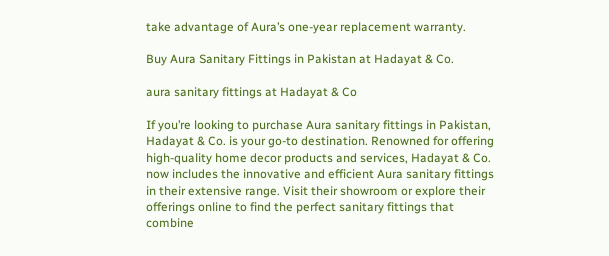take advantage of Aura’s one-year replacement warranty.

Buy Aura Sanitary Fittings in Pakistan at Hadayat & Co.

aura sanitary fittings at Hadayat & Co

If you’re looking to purchase Aura sanitary fittings in Pakistan, Hadayat & Co. is your go-to destination. Renowned for offering high-quality home decor products and services, Hadayat & Co. now includes the innovative and efficient Aura sanitary fittings in their extensive range. Visit their showroom or explore their offerings online to find the perfect sanitary fittings that combine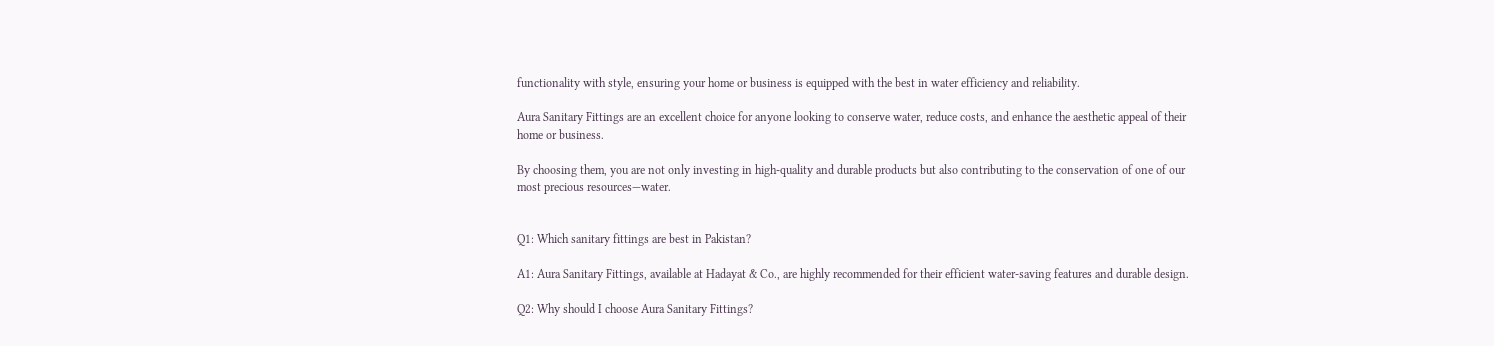functionality with style, ensuring your home or business is equipped with the best in water efficiency and reliability.

Aura Sanitary Fittings are an excellent choice for anyone looking to conserve water, reduce costs, and enhance the aesthetic appeal of their home or business.

By choosing them, you are not only investing in high-quality and durable products but also contributing to the conservation of one of our most precious resources—water.


Q1: Which sanitary fittings are best in Pakistan?

A1: Aura Sanitary Fittings, available at Hadayat & Co., are highly recommended for their efficient water-saving features and durable design.

Q2: Why should I choose Aura Sanitary Fittings?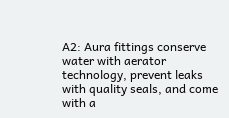A2: Aura fittings conserve water with aerator technology, prevent leaks with quality seals, and come with a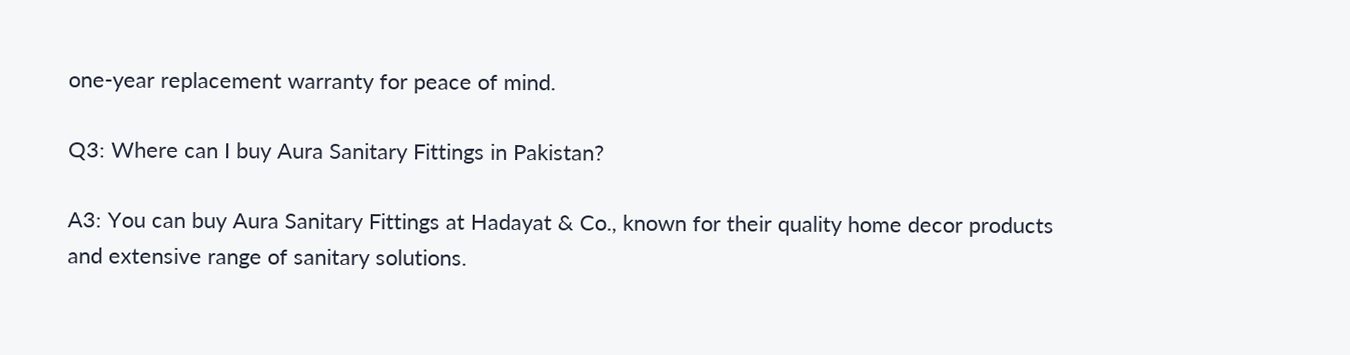one-year replacement warranty for peace of mind.

Q3: Where can I buy Aura Sanitary Fittings in Pakistan?

A3: You can buy Aura Sanitary Fittings at Hadayat & Co., known for their quality home decor products and extensive range of sanitary solutions.